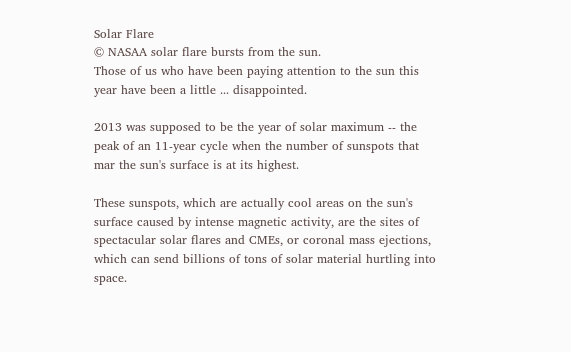Solar Flare
© NASAA solar flare bursts from the sun.
Those of us who have been paying attention to the sun this year have been a little ... disappointed.

2013 was supposed to be the year of solar maximum -- the peak of an 11-year cycle when the number of sunspots that mar the sun's surface is at its highest.

These sunspots, which are actually cool areas on the sun's surface caused by intense magnetic activity, are the sites of spectacular solar flares and CMEs, or coronal mass ejections, which can send billions of tons of solar material hurtling into space.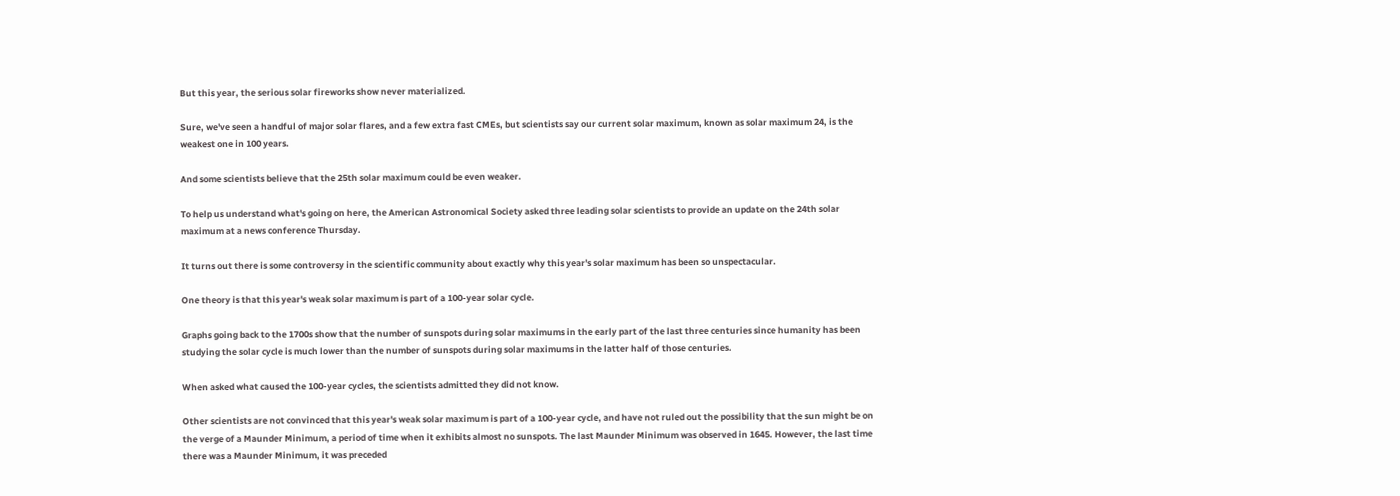But this year, the serious solar fireworks show never materialized.

Sure, we've seen a handful of major solar flares, and a few extra fast CMEs, but scientists say our current solar maximum, known as solar maximum 24, is the weakest one in 100 years.

And some scientists believe that the 25th solar maximum could be even weaker.

To help us understand what's going on here, the American Astronomical Society asked three leading solar scientists to provide an update on the 24th solar maximum at a news conference Thursday.

It turns out there is some controversy in the scientific community about exactly why this year's solar maximum has been so unspectacular.

One theory is that this year's weak solar maximum is part of a 100-year solar cycle.

Graphs going back to the 1700s show that the number of sunspots during solar maximums in the early part of the last three centuries since humanity has been studying the solar cycle is much lower than the number of sunspots during solar maximums in the latter half of those centuries.

When asked what caused the 100-year cycles, the scientists admitted they did not know.

Other scientists are not convinced that this year's weak solar maximum is part of a 100-year cycle, and have not ruled out the possibility that the sun might be on the verge of a Maunder Minimum, a period of time when it exhibits almost no sunspots. The last Maunder Minimum was observed in 1645. However, the last time there was a Maunder Minimum, it was preceded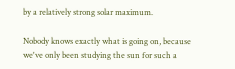by a relatively strong solar maximum.

Nobody knows exactly what is going on, because we've only been studying the sun for such a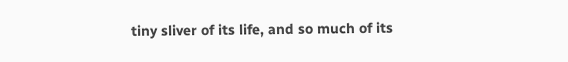tiny sliver of its life, and so much of its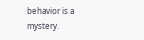behavior is a mystery.